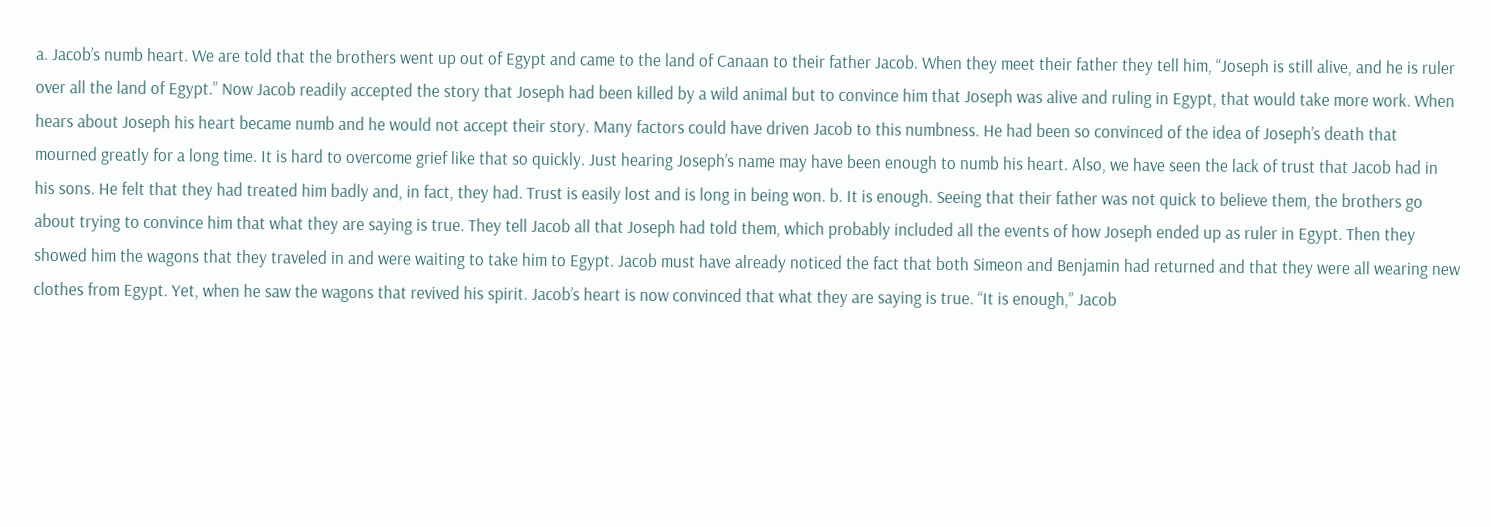a. Jacob’s numb heart. We are told that the brothers went up out of Egypt and came to the land of Canaan to their father Jacob. When they meet their father they tell him, “Joseph is still alive, and he is ruler over all the land of Egypt.” Now Jacob readily accepted the story that Joseph had been killed by a wild animal but to convince him that Joseph was alive and ruling in Egypt, that would take more work. When hears about Joseph his heart became numb and he would not accept their story. Many factors could have driven Jacob to this numbness. He had been so convinced of the idea of Joseph’s death that mourned greatly for a long time. It is hard to overcome grief like that so quickly. Just hearing Joseph’s name may have been enough to numb his heart. Also, we have seen the lack of trust that Jacob had in his sons. He felt that they had treated him badly and, in fact, they had. Trust is easily lost and is long in being won. b. It is enough. Seeing that their father was not quick to believe them, the brothers go about trying to convince him that what they are saying is true. They tell Jacob all that Joseph had told them, which probably included all the events of how Joseph ended up as ruler in Egypt. Then they showed him the wagons that they traveled in and were waiting to take him to Egypt. Jacob must have already noticed the fact that both Simeon and Benjamin had returned and that they were all wearing new clothes from Egypt. Yet, when he saw the wagons that revived his spirit. Jacob’s heart is now convinced that what they are saying is true. “It is enough,” Jacob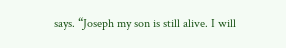says. “Joseph my son is still alive. I will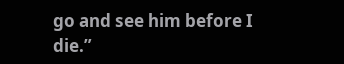go and see him before I die.”